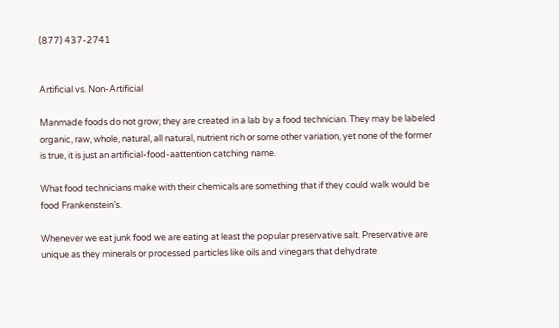(877) 437-2741


Artificial vs. Non-Artificial

Manmade foods do not grow; they are created in a lab by a food technician. They may be labeled organic, raw, whole, natural, all natural, nutrient rich or some other variation, yet none of the former is true, it is just an artificial-food-aattention catching name.

What food technicians make with their chemicals are something that if they could walk would be food Frankenstein’s.

Whenever we eat junk food we are eating at least the popular preservative salt. Preservative are unique as they minerals or processed particles like oils and vinegars that dehydrate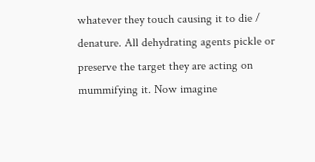whatever they touch causing it to die / denature. All dehydrating agents pickle or preserve the target they are acting on mummifying it. Now imagine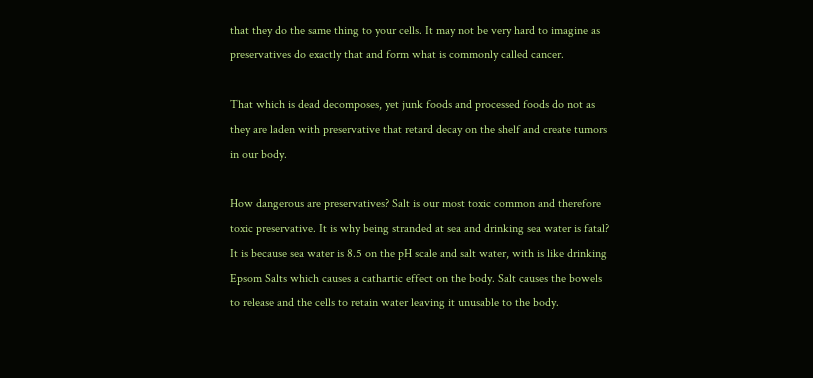that they do the same thing to your cells. It may not be very hard to imagine as preservatives do exactly that and form what is commonly called cancer.

That which is dead decomposes, yet junk foods and processed foods do not as they are laden with preservative that retard decay on the shelf and create tumors in our body.

How dangerous are preservatives? Salt is our most toxic common and therefore toxic preservative. It is why being stranded at sea and drinking sea water is fatal? It is because sea water is 8.5 on the pH scale and salt water, with is like drinking Epsom Salts which causes a cathartic effect on the body. Salt causes the bowels to release and the cells to retain water leaving it unusable to the body.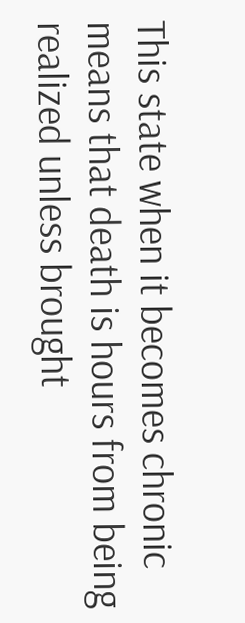This state when it becomes chronic means that death is hours from being realized unless brought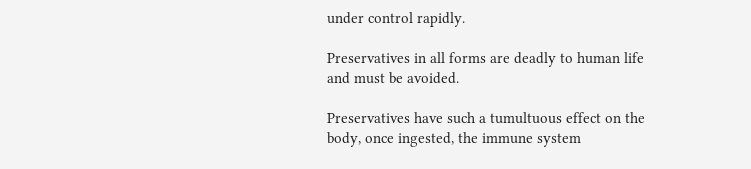under control rapidly.

Preservatives in all forms are deadly to human life and must be avoided.

Preservatives have such a tumultuous effect on the body, once ingested, the immune system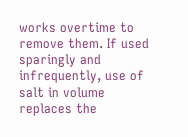works overtime to remove them. If used sparingly and infrequently, use of salt in volume replaces the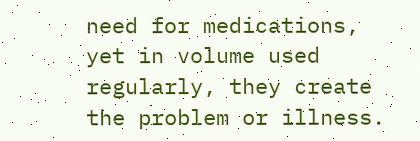need for medications, yet in volume used regularly, they create the problem or illness.